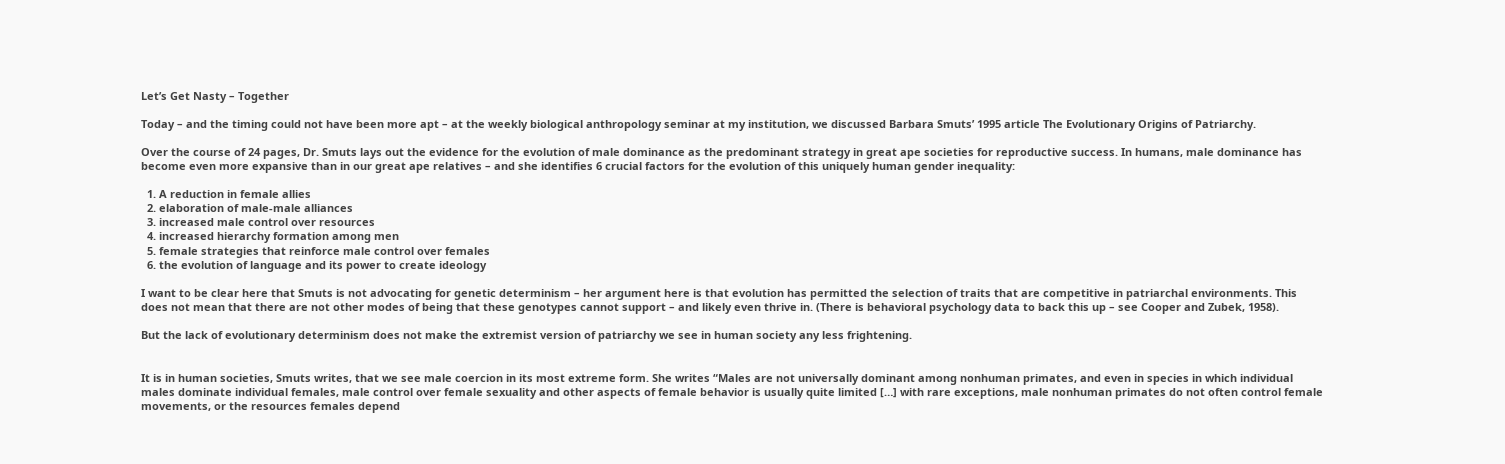Let’s Get Nasty – Together

Today – and the timing could not have been more apt – at the weekly biological anthropology seminar at my institution, we discussed Barbara Smuts’ 1995 article The Evolutionary Origins of Patriarchy.

Over the course of 24 pages, Dr. Smuts lays out the evidence for the evolution of male dominance as the predominant strategy in great ape societies for reproductive success. In humans, male dominance has become even more expansive than in our great ape relatives – and she identifies 6 crucial factors for the evolution of this uniquely human gender inequality:

  1. A reduction in female allies
  2. elaboration of male-male alliances
  3. increased male control over resources
  4. increased hierarchy formation among men
  5. female strategies that reinforce male control over females
  6. the evolution of language and its power to create ideology

I want to be clear here that Smuts is not advocating for genetic determinism – her argument here is that evolution has permitted the selection of traits that are competitive in patriarchal environments. This does not mean that there are not other modes of being that these genotypes cannot support – and likely even thrive in. (There is behavioral psychology data to back this up – see Cooper and Zubek, 1958).

But the lack of evolutionary determinism does not make the extremist version of patriarchy we see in human society any less frightening.


It is in human societies, Smuts writes, that we see male coercion in its most extreme form. She writes “Males are not universally dominant among nonhuman primates, and even in species in which individual males dominate individual females, male control over female sexuality and other aspects of female behavior is usually quite limited […] with rare exceptions, male nonhuman primates do not often control female movements, or the resources females depend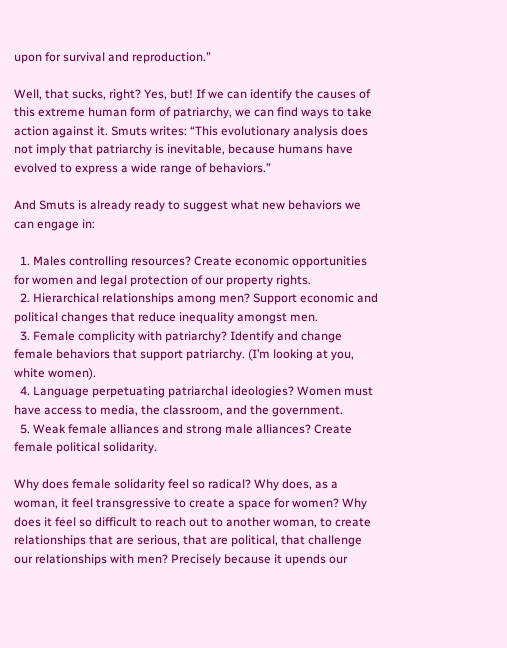upon for survival and reproduction.”

Well, that sucks, right? Yes, but! If we can identify the causes of this extreme human form of patriarchy, we can find ways to take action against it. Smuts writes: “This evolutionary analysis does not imply that patriarchy is inevitable, because humans have evolved to express a wide range of behaviors.”

And Smuts is already ready to suggest what new behaviors we can engage in:

  1. Males controlling resources? Create economic opportunities for women and legal protection of our property rights.
  2. Hierarchical relationships among men? Support economic and political changes that reduce inequality amongst men.
  3. Female complicity with patriarchy? Identify and change female behaviors that support patriarchy. (I’m looking at you, white women).
  4. Language perpetuating patriarchal ideologies? Women must have access to media, the classroom, and the government.
  5. Weak female alliances and strong male alliances? Create female political solidarity.

Why does female solidarity feel so radical? Why does, as a woman, it feel transgressive to create a space for women? Why does it feel so difficult to reach out to another woman, to create relationships that are serious, that are political, that challenge our relationships with men? Precisely because it upends our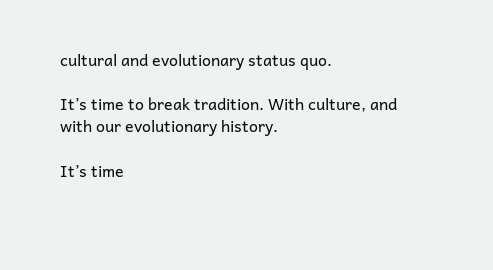cultural and evolutionary status quo.

It’s time to break tradition. With culture, and with our evolutionary history.

It’s time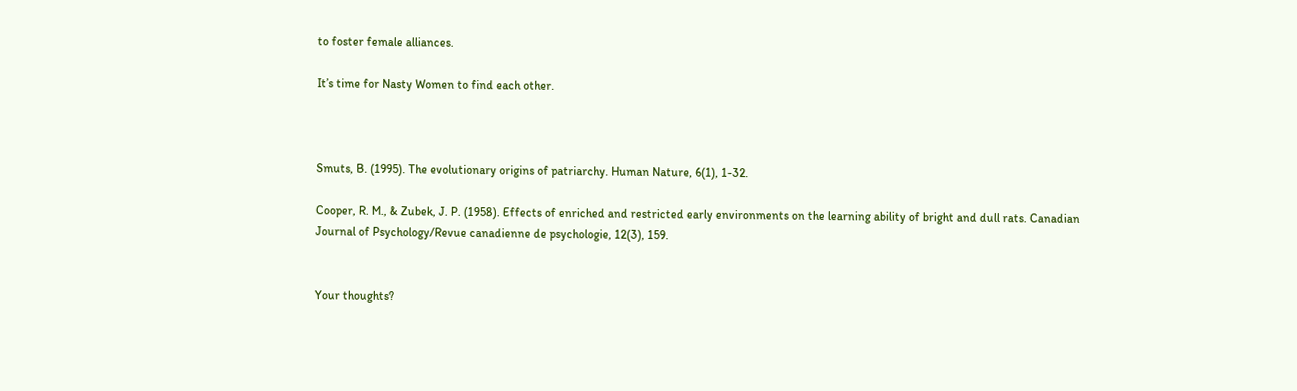to foster female alliances.

It’s time for Nasty Women to find each other.



Smuts, B. (1995). The evolutionary origins of patriarchy. Human Nature, 6(1), 1-32.

Cooper, R. M., & Zubek, J. P. (1958). Effects of enriched and restricted early environments on the learning ability of bright and dull rats. Canadian Journal of Psychology/Revue canadienne de psychologie, 12(3), 159.


Your thoughts?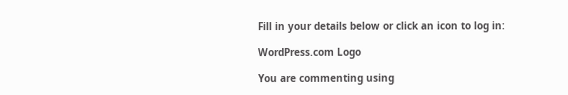Fill in your details below or click an icon to log in:

WordPress.com Logo

You are commenting using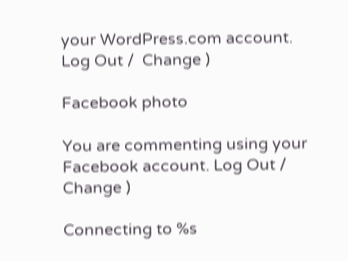your WordPress.com account. Log Out /  Change )

Facebook photo

You are commenting using your Facebook account. Log Out /  Change )

Connecting to %s